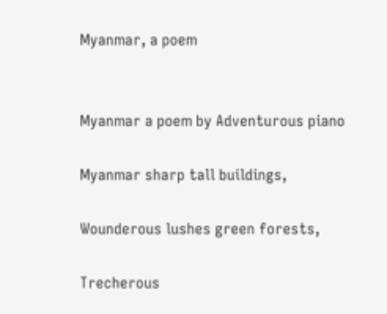Myanmar, a poem


Myanmar a poem by Adventurous piano

Myanmar sharp tall buildings,

Wounderous lushes green forests,

Trecherous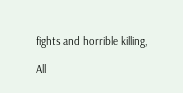fights and horrible killing,

All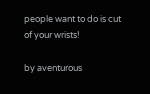people want to do is cut of your wrists!

by aventurous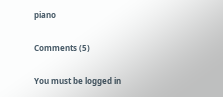piano

Comments (5)

You must be logged in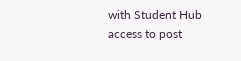with Student Hub access to post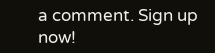a comment. Sign up now!